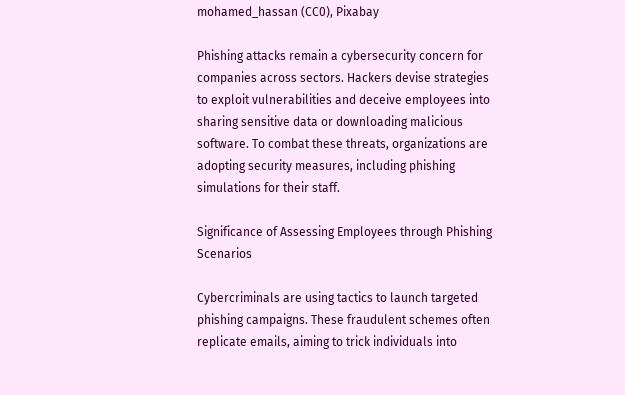mohamed_hassan (CC0), Pixabay

Phishing attacks remain a cybersecurity concern for companies across sectors. Hackers devise strategies to exploit vulnerabilities and deceive employees into sharing sensitive data or downloading malicious software. To combat these threats, organizations are adopting security measures, including phishing simulations for their staff.

Significance of Assessing Employees through Phishing Scenarios

Cybercriminals are using tactics to launch targeted phishing campaigns. These fraudulent schemes often replicate emails, aiming to trick individuals into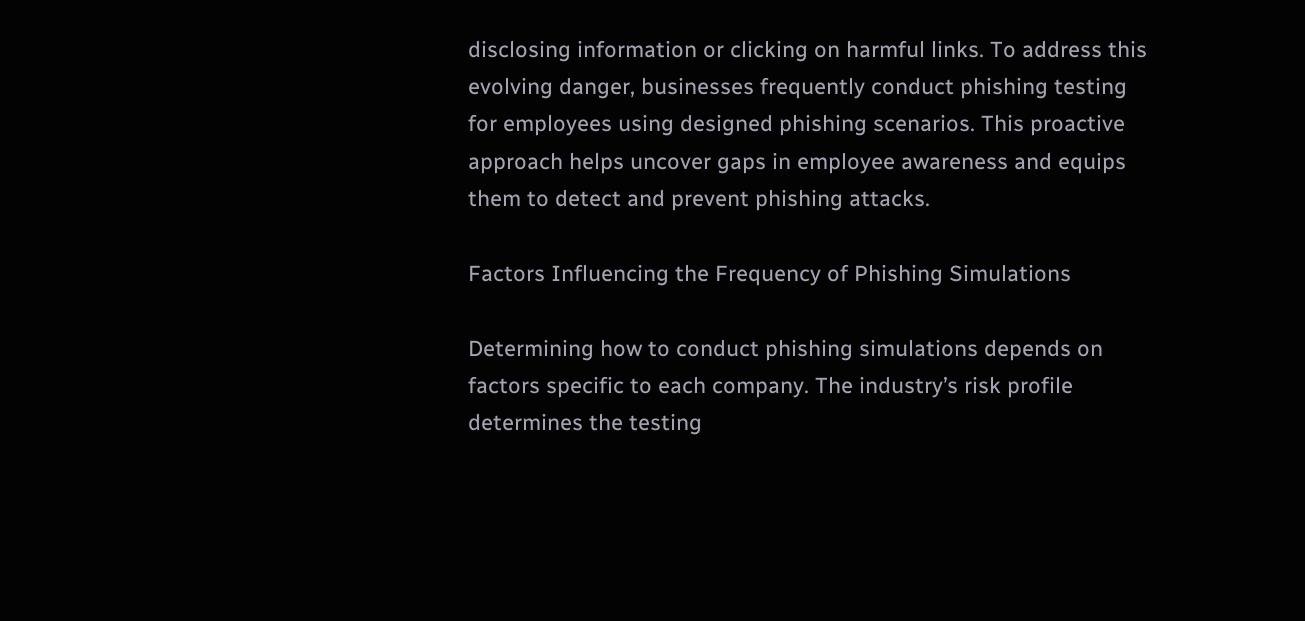disclosing information or clicking on harmful links. To address this evolving danger, businesses frequently conduct phishing testing for employees using designed phishing scenarios. This proactive approach helps uncover gaps in employee awareness and equips them to detect and prevent phishing attacks.

Factors Influencing the Frequency of Phishing Simulations

Determining how to conduct phishing simulations depends on factors specific to each company. The industry’s risk profile determines the testing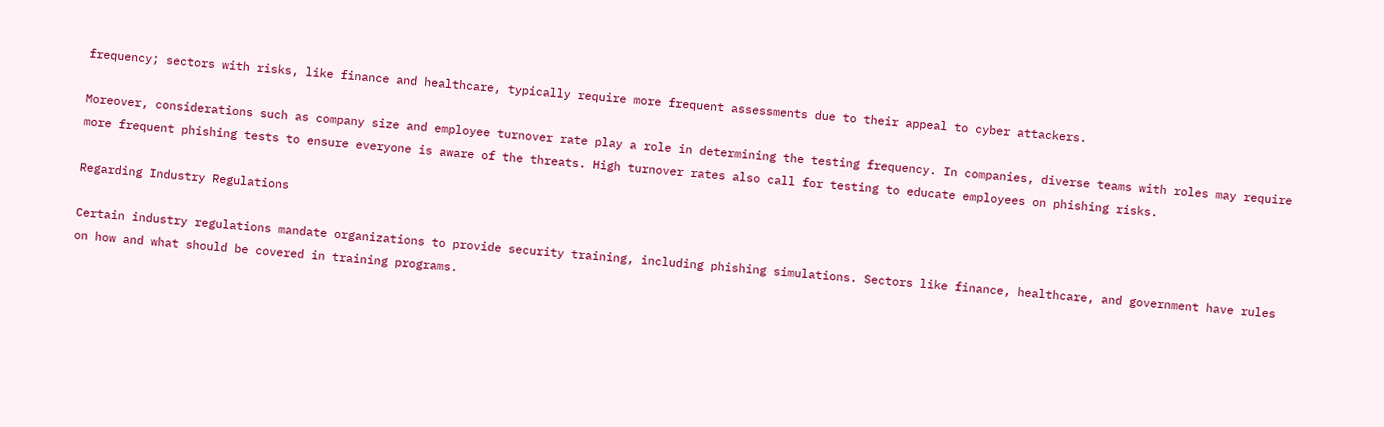frequency; sectors with risks, like finance and healthcare, typically require more frequent assessments due to their appeal to cyber attackers.

Moreover, considerations such as company size and employee turnover rate play a role in determining the testing frequency. In companies, diverse teams with roles may require more frequent phishing tests to ensure everyone is aware of the threats. High turnover rates also call for testing to educate employees on phishing risks.

Regarding Industry Regulations

Certain industry regulations mandate organizations to provide security training, including phishing simulations. Sectors like finance, healthcare, and government have rules on how and what should be covered in training programs.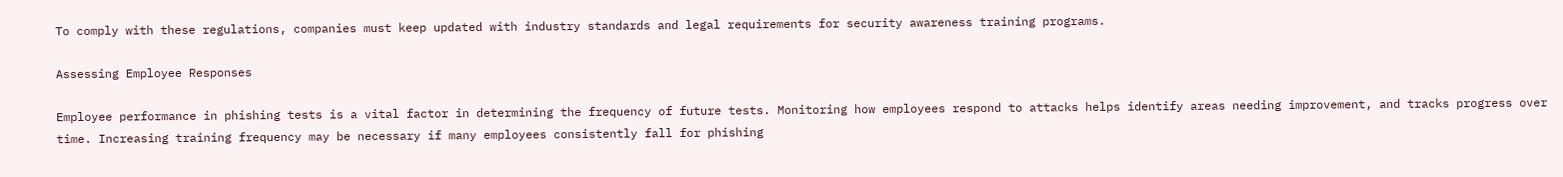To comply with these regulations, companies must keep updated with industry standards and legal requirements for security awareness training programs.

Assessing Employee Responses

Employee performance in phishing tests is a vital factor in determining the frequency of future tests. Monitoring how employees respond to attacks helps identify areas needing improvement, and tracks progress over time. Increasing training frequency may be necessary if many employees consistently fall for phishing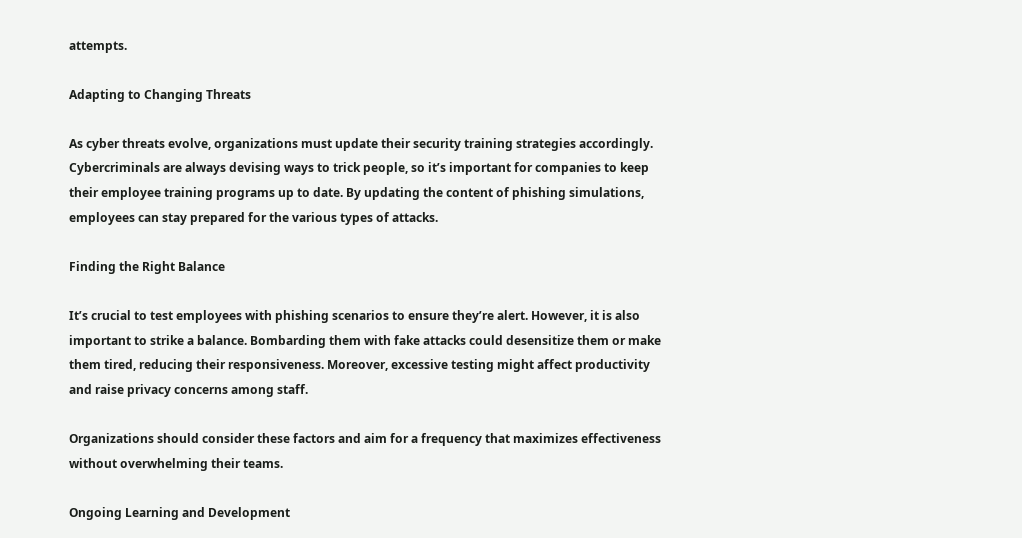attempts.

Adapting to Changing Threats

As cyber threats evolve, organizations must update their security training strategies accordingly. Cybercriminals are always devising ways to trick people, so it’s important for companies to keep their employee training programs up to date. By updating the content of phishing simulations, employees can stay prepared for the various types of attacks.

Finding the Right Balance

It’s crucial to test employees with phishing scenarios to ensure they’re alert. However, it is also important to strike a balance. Bombarding them with fake attacks could desensitize them or make them tired, reducing their responsiveness. Moreover, excessive testing might affect productivity and raise privacy concerns among staff.

Organizations should consider these factors and aim for a frequency that maximizes effectiveness without overwhelming their teams.

Ongoing Learning and Development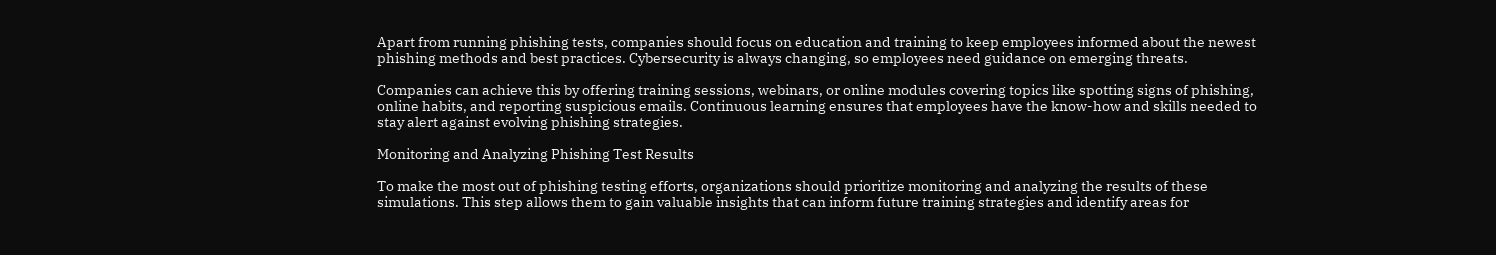Apart from running phishing tests, companies should focus on education and training to keep employees informed about the newest phishing methods and best practices. Cybersecurity is always changing, so employees need guidance on emerging threats.

Companies can achieve this by offering training sessions, webinars, or online modules covering topics like spotting signs of phishing, online habits, and reporting suspicious emails. Continuous learning ensures that employees have the know-how and skills needed to stay alert against evolving phishing strategies.

Monitoring and Analyzing Phishing Test Results

To make the most out of phishing testing efforts, organizations should prioritize monitoring and analyzing the results of these simulations. This step allows them to gain valuable insights that can inform future training strategies and identify areas for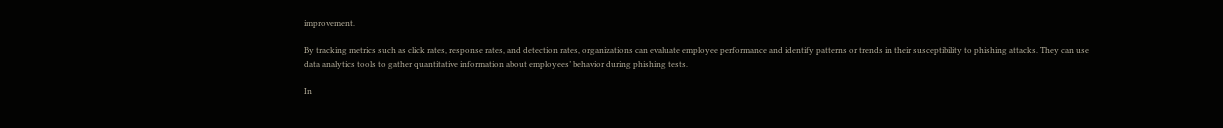improvement.

By tracking metrics such as click rates, response rates, and detection rates, organizations can evaluate employee performance and identify patterns or trends in their susceptibility to phishing attacks. They can use data analytics tools to gather quantitative information about employees’ behavior during phishing tests.

In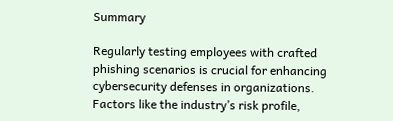Summary

Regularly testing employees with crafted phishing scenarios is crucial for enhancing cybersecurity defenses in organizations. Factors like the industry’s risk profile,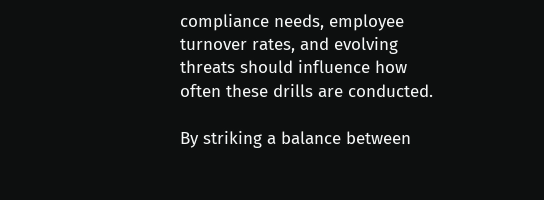compliance needs, employee turnover rates, and evolving threats should influence how often these drills are conducted.

By striking a balance between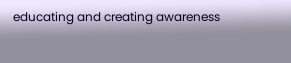educating and creating awareness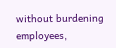without burdening employees,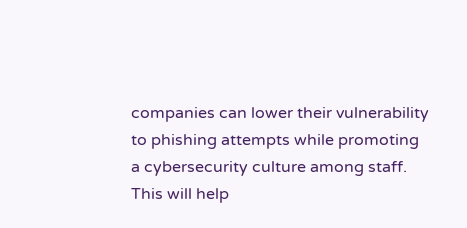companies can lower their vulnerability to phishing attempts while promoting a cybersecurity culture among staff. This will help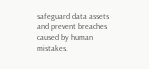safeguard data assets and prevent breaches caused by human mistakes.